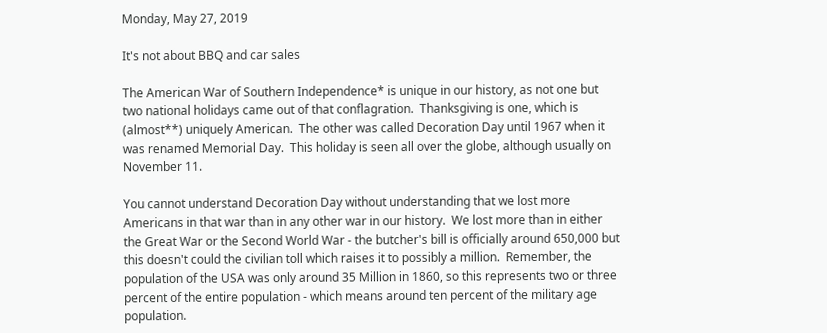Monday, May 27, 2019

It's not about BBQ and car sales

The American War of Southern Independence* is unique in our history, as not one but two national holidays came out of that conflagration.  Thanksgiving is one, which is (almost**) uniquely American.  The other was called Decoration Day until 1967 when it was renamed Memorial Day.  This holiday is seen all over the globe, although usually on November 11.

You cannot understand Decoration Day without understanding that we lost more Americans in that war than in any other war in our history.  We lost more than in either the Great War or the Second World War - the butcher's bill is officially around 650,000 but this doesn't could the civilian toll which raises it to possibly a million.  Remember, the population of the USA was only around 35 Million in 1860, so this represents two or three percent of the entire population - which means around ten percent of the military age population.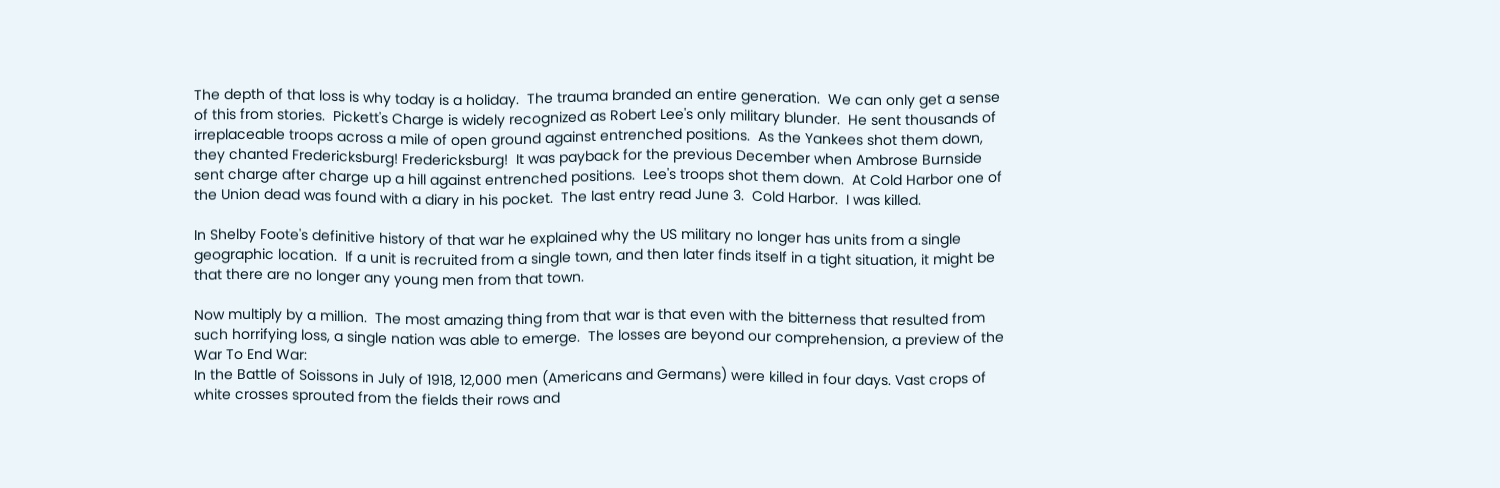The depth of that loss is why today is a holiday.  The trauma branded an entire generation.  We can only get a sense of this from stories.  Pickett's Charge is widely recognized as Robert Lee's only military blunder.  He sent thousands of irreplaceable troops across a mile of open ground against entrenched positions.  As the Yankees shot them down, they chanted Fredericksburg! Fredericksburg!  It was payback for the previous December when Ambrose Burnside sent charge after charge up a hill against entrenched positions.  Lee's troops shot them down.  At Cold Harbor one of the Union dead was found with a diary in his pocket.  The last entry read June 3.  Cold Harbor.  I was killed.

In Shelby Foote's definitive history of that war he explained why the US military no longer has units from a single geographic location.  If a unit is recruited from a single town, and then later finds itself in a tight situation, it might be that there are no longer any young men from that town.

Now multiply by a million.  The most amazing thing from that war is that even with the bitterness that resulted from such horrifying loss, a single nation was able to emerge.  The losses are beyond our comprehension, a preview of the War To End War:
In the Battle of Soissons in July of 1918, 12,000 men (Americans and Germans) were killed in four days. Vast crops of white crosses sprouted from the fields their rows and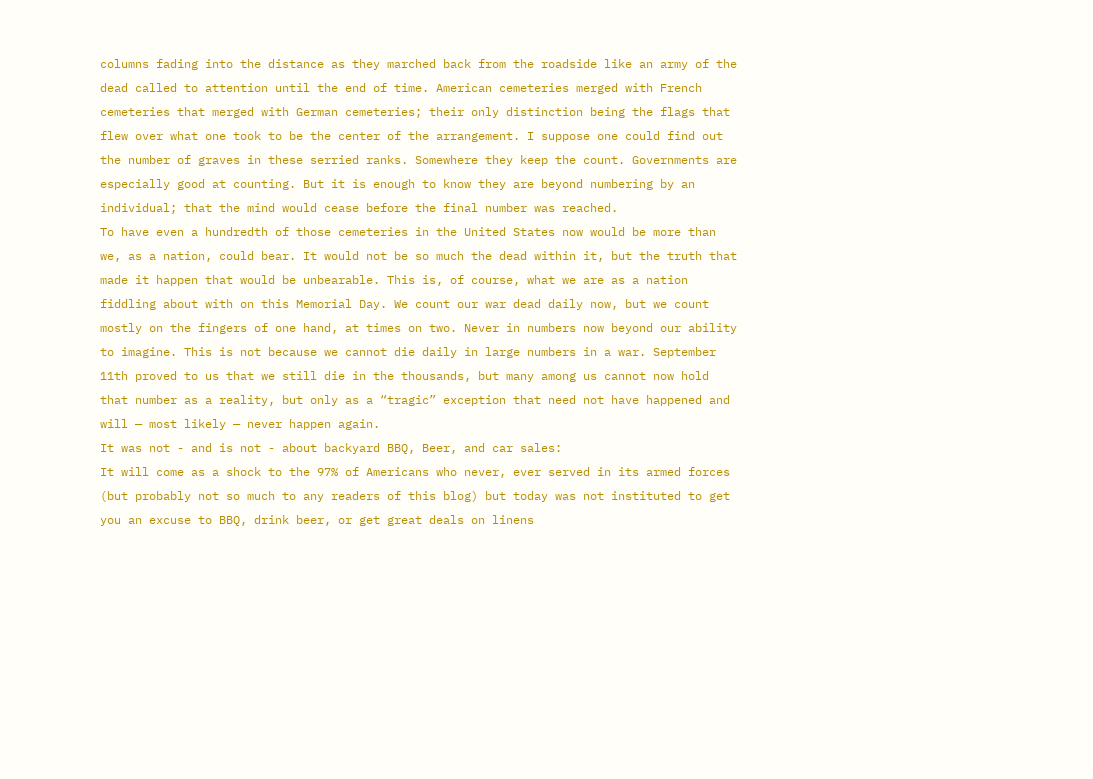columns fading into the distance as they marched back from the roadside like an army of the dead called to attention until the end of time. American cemeteries merged with French cemeteries that merged with German cemeteries; their only distinction being the flags that flew over what one took to be the center of the arrangement. I suppose one could find out the number of graves in these serried ranks. Somewhere they keep the count. Governments are especially good at counting. But it is enough to know they are beyond numbering by an individual; that the mind would cease before the final number was reached.
To have even a hundredth of those cemeteries in the United States now would be more than we, as a nation, could bear. It would not be so much the dead within it, but the truth that made it happen that would be unbearable. This is, of course, what we are as a nation fiddling about with on this Memorial Day. We count our war dead daily now, but we count mostly on the fingers of one hand, at times on two. Never in numbers now beyond our ability to imagine. This is not because we cannot die daily in large numbers in a war. September 11th proved to us that we still die in the thousands, but many among us cannot now hold that number as a reality, but only as a “tragic” exception that need not have happened and will — most likely — never happen again.
It was not - and is not - about backyard BBQ, Beer, and car sales:
It will come as a shock to the 97% of Americans who never, ever served in its armed forces (but probably not so much to any readers of this blog) but today was not instituted to get you an excuse to BBQ, drink beer, or get great deals on linens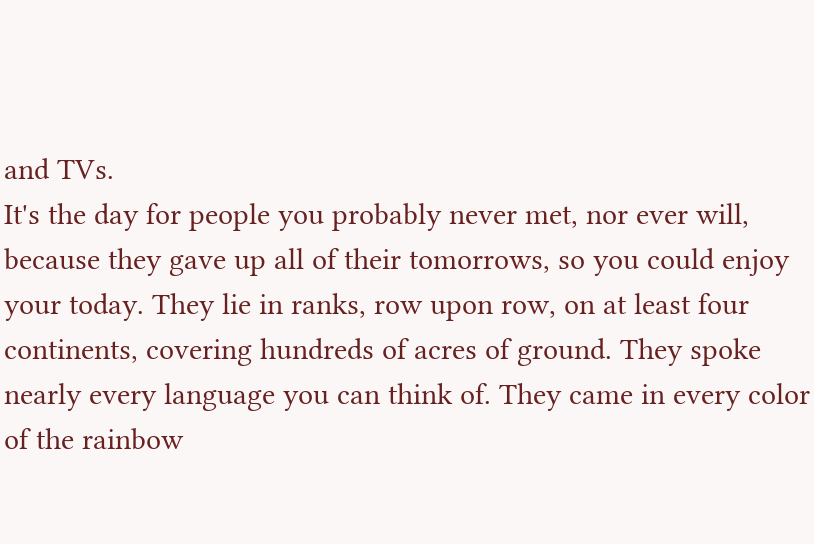and TVs.
It's the day for people you probably never met, nor ever will, because they gave up all of their tomorrows, so you could enjoy your today. They lie in ranks, row upon row, on at least four continents, covering hundreds of acres of ground. They spoke nearly every language you can think of. They came in every color of the rainbow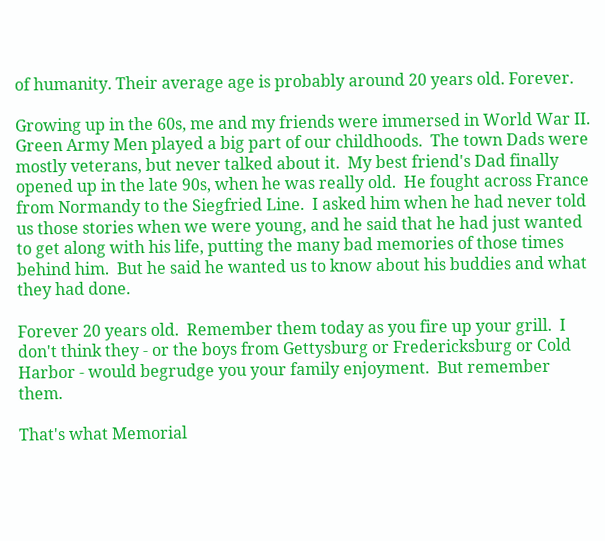of humanity. Their average age is probably around 20 years old. Forever.

Growing up in the 60s, me and my friends were immersed in World War II.  Green Army Men played a big part of our childhoods.  The town Dads were mostly veterans, but never talked about it.  My best friend's Dad finally opened up in the late 90s, when he was really old.  He fought across France from Normandy to the Siegfried Line.  I asked him when he had never told us those stories when we were young, and he said that he had just wanted to get along with his life, putting the many bad memories of those times behind him.  But he said he wanted us to know about his buddies and what they had done.

Forever 20 years old.  Remember them today as you fire up your grill.  I don't think they - or the boys from Gettysburg or Fredericksburg or Cold Harbor - would begrudge you your family enjoyment.  But remember them.

That's what Memorial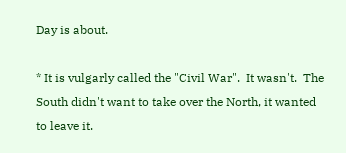Day is about.

* It is vulgarly called the "Civil War".  It wasn't.  The South didn't want to take over the North, it wanted to leave it.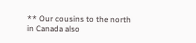** Our cousins to the north in Canada also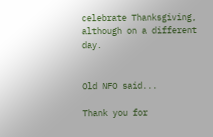celebrate Thanksgiving, although on a different day.


Old NFO said...

Thank you for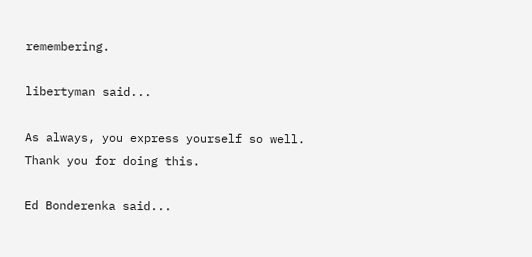remembering.

libertyman said...

As always, you express yourself so well.
Thank you for doing this.

Ed Bonderenka said...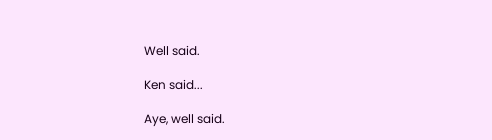Well said.

Ken said...

Aye, well said.